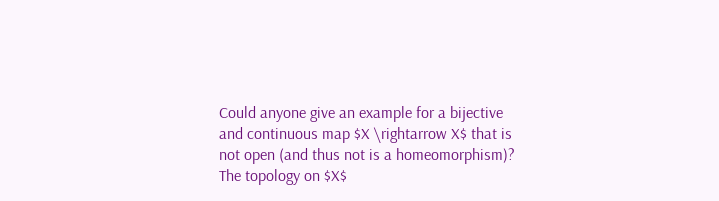Could anyone give an example for a bijective and continuous map $X \rightarrow X$ that is not open (and thus not is a homeomorphism)? The topology on $X$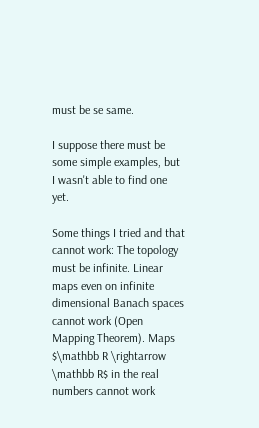must be se same.

I suppose there must be some simple examples, but I wasn't able to find one yet.

Some things I tried and that cannot work: The topology must be infinite. Linear maps even on infinite dimensional Banach spaces cannot work (Open Mapping Theorem). Maps $\mathbb R \rightarrow \mathbb R$ in the real numbers cannot work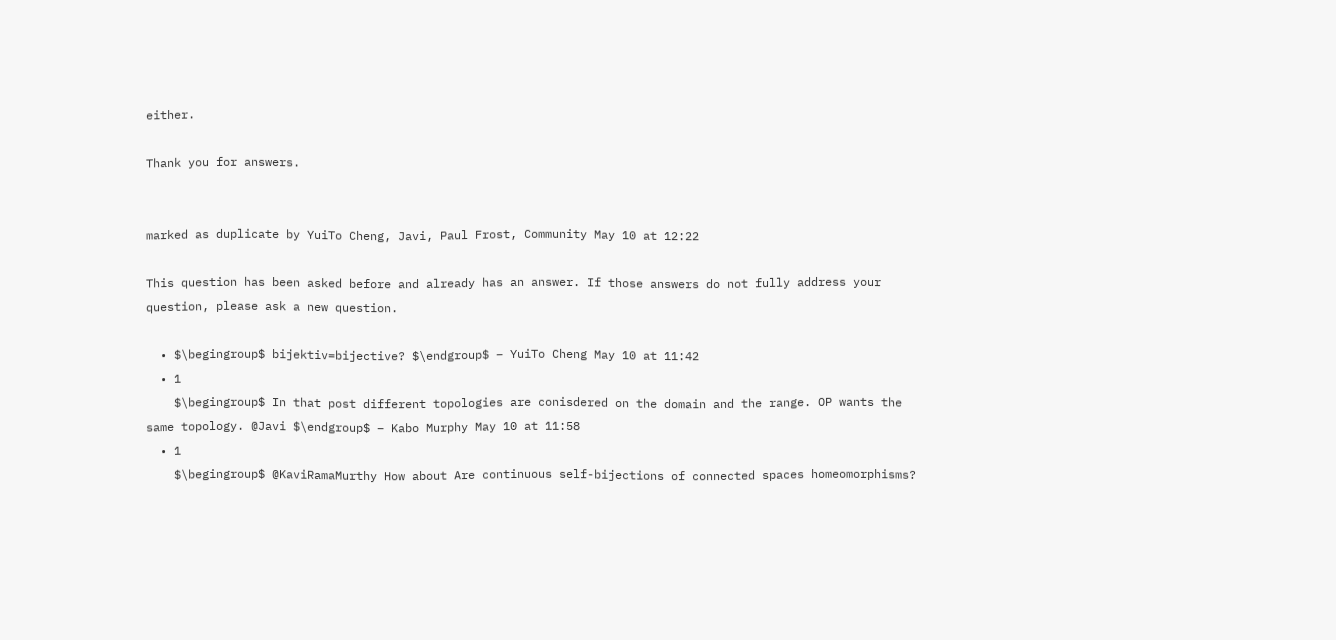either.

Thank you for answers.


marked as duplicate by YuiTo Cheng, Javi, Paul Frost, Community May 10 at 12:22

This question has been asked before and already has an answer. If those answers do not fully address your question, please ask a new question.

  • $\begingroup$ bijektiv=bijective? $\endgroup$ – YuiTo Cheng May 10 at 11:42
  • 1
    $\begingroup$ In that post different topologies are conisdered on the domain and the range. OP wants the same topology. @Javi $\endgroup$ – Kabo Murphy May 10 at 11:58
  • 1
    $\begingroup$ @KaviRamaMurthy How about Are continuous self-bijections of connected spaces homeomorphisms?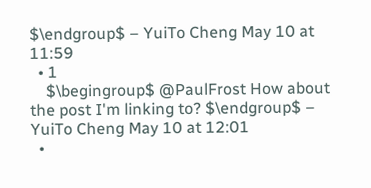$\endgroup$ – YuiTo Cheng May 10 at 11:59
  • 1
    $\begingroup$ @PaulFrost How about the post I'm linking to? $\endgroup$ – YuiTo Cheng May 10 at 12:01
  •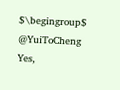$\begingroup$ @YuiToCheng Yes,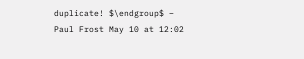duplicate! $\endgroup$ – Paul Frost May 10 at 12:02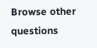Browse other questions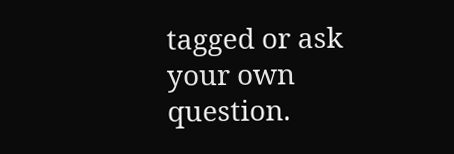tagged or ask your own question.